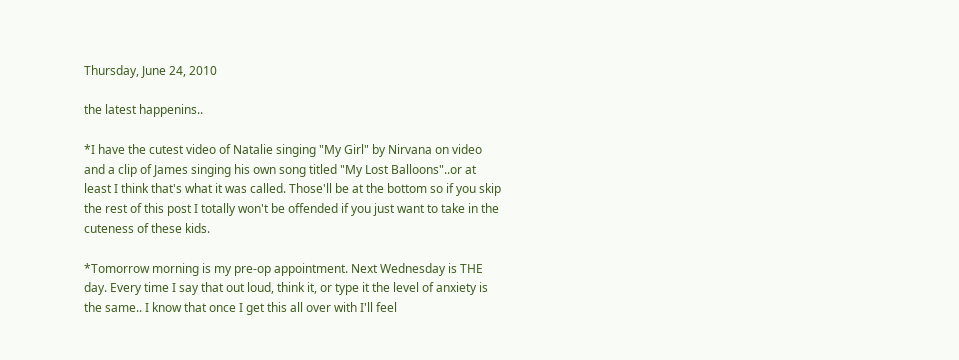Thursday, June 24, 2010

the latest happenins..

*I have the cutest video of Natalie singing "My Girl" by Nirvana on video and a clip of James singing his own song titled "My Lost Balloons"..or at least I think that's what it was called. Those'll be at the bottom so if you skip the rest of this post I totally won't be offended if you just want to take in the cuteness of these kids.

*Tomorrow morning is my pre-op appointment. Next Wednesday is THE day. Every time I say that out loud, think it, or type it the level of anxiety is the same.. I know that once I get this all over with I'll feel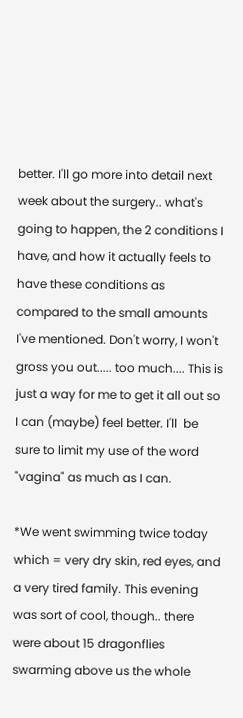better. I'll go more into detail next week about the surgery.. what's going to happen, the 2 conditions I have, and how it actually feels to have these conditions as compared to the small amounts I've mentioned. Don't worry, I won't gross you out..... too much.... This is just a way for me to get it all out so I can (maybe) feel better. I'll  be sure to limit my use of the word "vagina" as much as I can.

*We went swimming twice today which = very dry skin, red eyes, and a very tired family. This evening was sort of cool, though.. there were about 15 dragonflies swarming above us the whole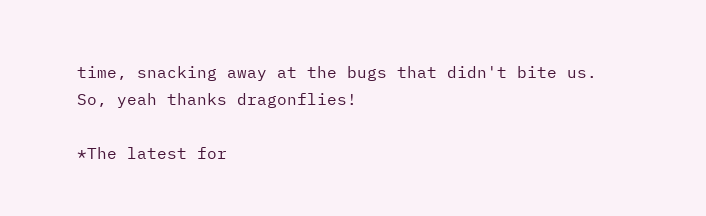time, snacking away at the bugs that didn't bite us. So, yeah thanks dragonflies!

*The latest for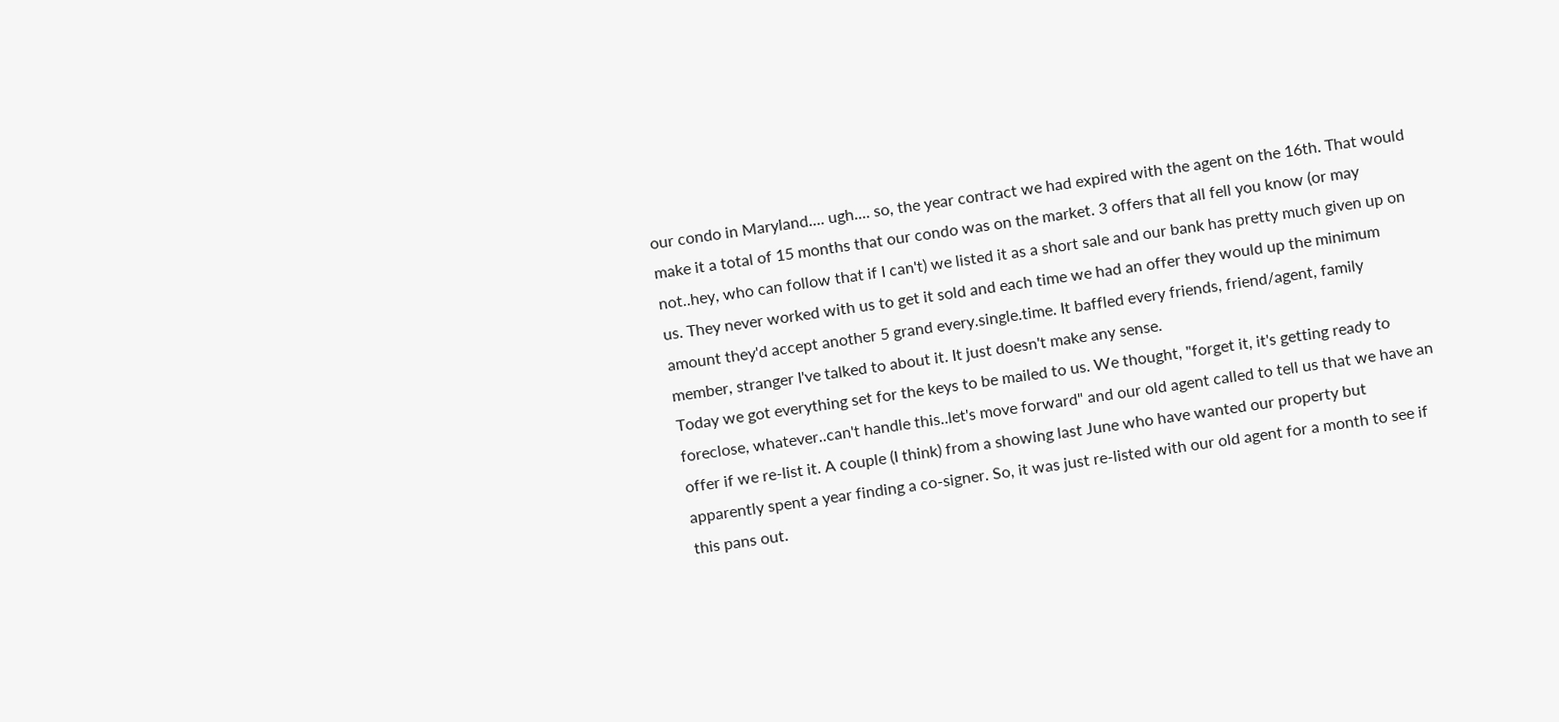our condo in Maryland.... ugh.... so, the year contract we had expired with the agent on the 16th. That would make it a total of 15 months that our condo was on the market. 3 offers that all fell you know (or may not..hey, who can follow that if I can't) we listed it as a short sale and our bank has pretty much given up on us. They never worked with us to get it sold and each time we had an offer they would up the minimum amount they'd accept another 5 grand every.single.time. It baffled every friends, friend/agent, family member, stranger I've talked to about it. It just doesn't make any sense.
Today we got everything set for the keys to be mailed to us. We thought, "forget it, it's getting ready to foreclose, whatever..can't handle this..let's move forward" and our old agent called to tell us that we have an offer if we re-list it. A couple (I think) from a showing last June who have wanted our property but apparently spent a year finding a co-signer. So, it was just re-listed with our old agent for a month to see if this pans out.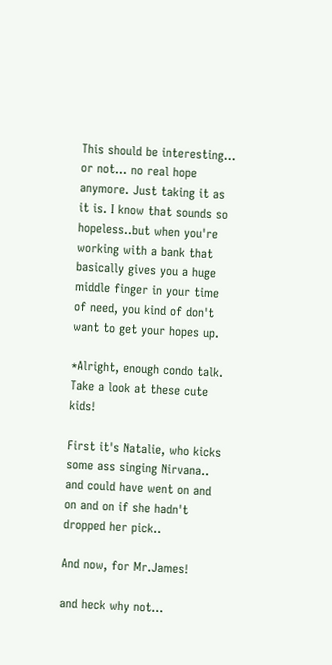This should be interesting... or not... no real hope anymore. Just taking it as it is. I know that sounds so hopeless..but when you're working with a bank that basically gives you a huge middle finger in your time of need, you kind of don't want to get your hopes up.

*Alright, enough condo talk. Take a look at these cute kids!

First it's Natalie, who kicks some ass singing Nirvana.. and could have went on and on and on if she hadn't dropped her pick..

And now, for Mr.James!

and heck why not...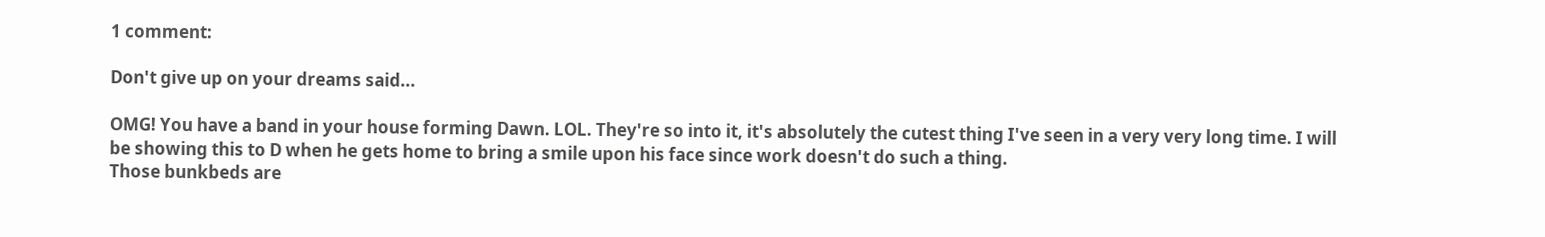1 comment:

Don't give up on your dreams said...

OMG! You have a band in your house forming Dawn. LOL. They're so into it, it's absolutely the cutest thing I've seen in a very very long time. I will be showing this to D when he gets home to bring a smile upon his face since work doesn't do such a thing.
Those bunkbeds are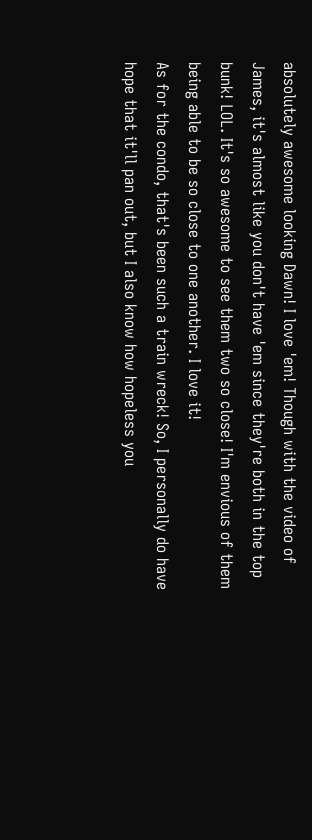absolutely awesome looking Dawn! I love 'em! Though with the video of James, it's almost like you don't have 'em since they're both in the top bunk! LOL. It's so awesome to see them two so close! I'm envious of them being able to be so close to one another. I love it!
As for the condo, that's been such a train wreck! So, I personally do have hope that it'll pan out, but I also know how hopeless you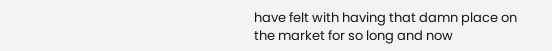have felt with having that damn place on the market for so long and now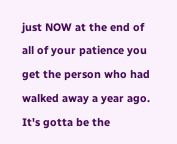just NOW at the end of all of your patience you get the person who had walked away a year ago. It's gotta be the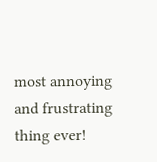most annoying and frustrating thing ever!